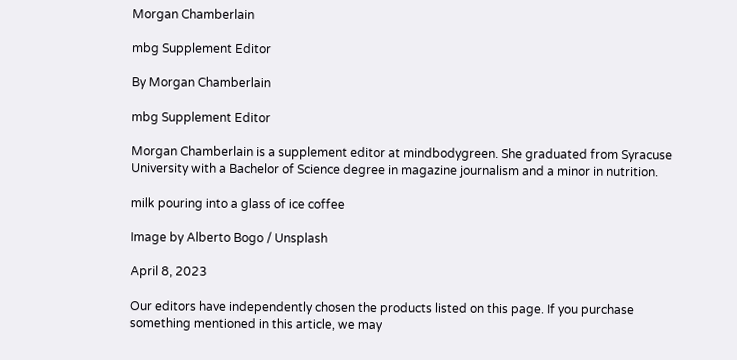Morgan Chamberlain

mbg Supplement Editor

By Morgan Chamberlain

mbg Supplement Editor

Morgan Chamberlain is a supplement editor at mindbodygreen. She graduated from Syracuse University with a Bachelor of Science degree in magazine journalism and a minor in nutrition.

milk pouring into a glass of ice coffee

Image by Alberto Bogo / Unsplash

April 8, 2023

Our editors have independently chosen the products listed on this page. If you purchase something mentioned in this article, we may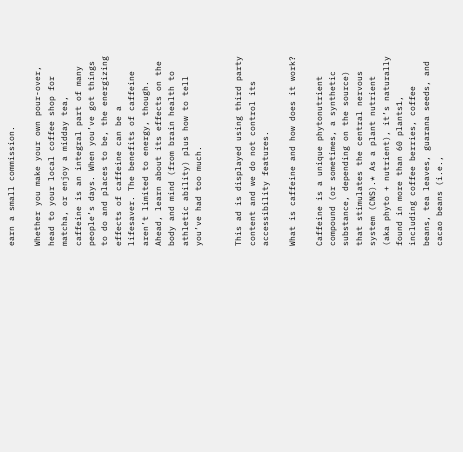earn a small commission.

Whether you make your own pour-over, head to your local coffee shop for matcha, or enjoy a midday tea, caffeine is an integral part of many people’s days. When you’ve got things to do and places to be, the energizing effects of caffeine can be a lifesaver. The benefits of caffeine aren’t limited to energy, though. Ahead, learn about its effects on the body and mind (from brain health to athletic ability) plus how to tell you’ve had too much.


This ad is displayed using third party content and we do not control its accessibility features.

What is caffeine and how does it work?

Caffeine is a unique phytonutrient compound (or sometimes, a synthetic substance, depending on the source) that stimulates the central nervous system (CNS).* As a plant nutrient (aka phyto + nutrient), it’s naturally found in more than 60 plants1, including coffee berries, coffee beans, tea leaves, guarana seeds, and cacao beans (i.e.,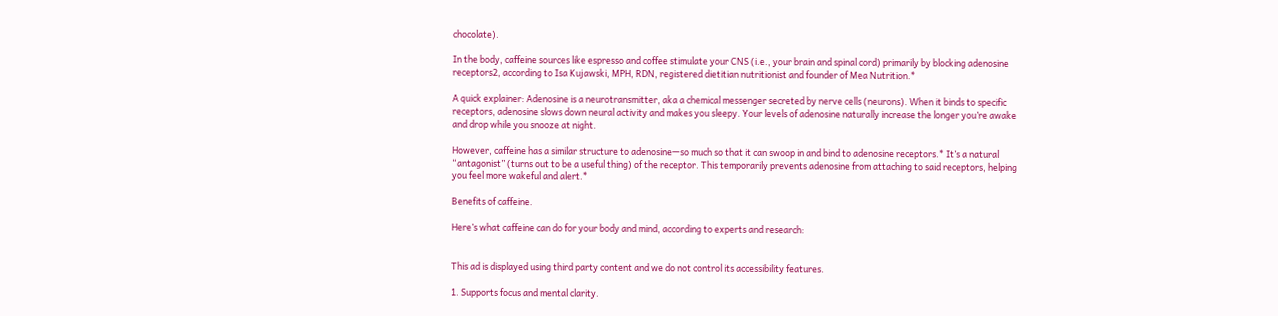chocolate).

In the body, caffeine sources like espresso and coffee stimulate your CNS (i.e., your brain and spinal cord) primarily by blocking adenosine receptors2, according to Isa Kujawski, MPH, RDN, registered dietitian nutritionist and founder of Mea Nutrition.*

A quick explainer: Adenosine is a neurotransmitter, aka a chemical messenger secreted by nerve cells (neurons). When it binds to specific receptors, adenosine slows down neural activity and makes you sleepy. Your levels of adenosine naturally increase the longer you’re awake and drop while you snooze at night.

However, caffeine has a similar structure to adenosine—so much so that it can swoop in and bind to adenosine receptors.* It’s a natural “antagonist” (turns out to be a useful thing) of the receptor. This temporarily prevents adenosine from attaching to said receptors, helping you feel more wakeful and alert.*

Benefits of caffeine.

Here’s what caffeine can do for your body and mind, according to experts and research:


This ad is displayed using third party content and we do not control its accessibility features.

1. Supports focus and mental clarity.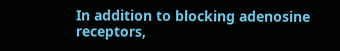In addition to blocking adenosine receptors,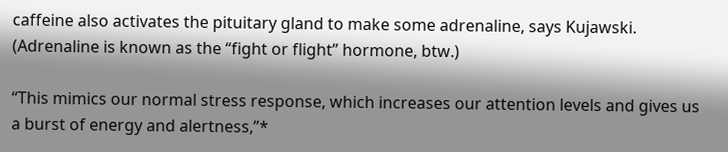caffeine also activates the pituitary gland to make some adrenaline, says Kujawski. (Adrenaline is known as the “fight or flight” hormone, btw.)

“This mimics our normal stress response, which increases our attention levels and gives us a burst of energy and alertness,”*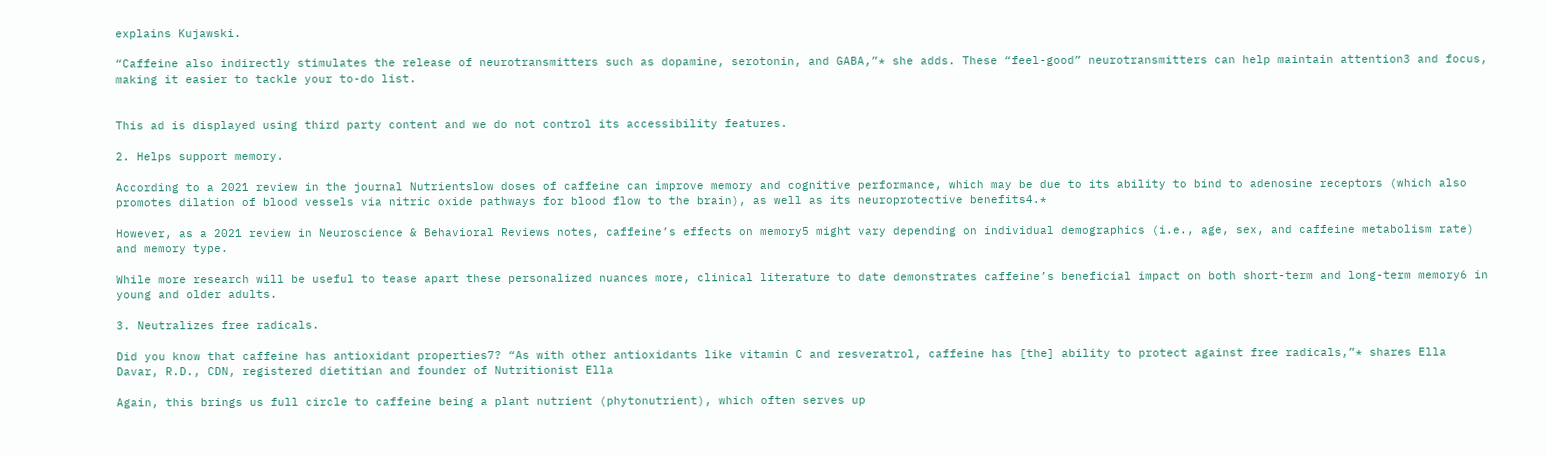explains Kujawski.

“Caffeine also indirectly stimulates the release of neurotransmitters such as dopamine, serotonin, and GABA,”* she adds. These “feel-good” neurotransmitters can help maintain attention3 and focus, making it easier to tackle your to-do list.


This ad is displayed using third party content and we do not control its accessibility features.

2. Helps support memory.

According to a 2021 review in the journal Nutrientslow doses of caffeine can improve memory and cognitive performance, which may be due to its ability to bind to adenosine receptors (which also promotes dilation of blood vessels via nitric oxide pathways for blood flow to the brain), as well as its neuroprotective benefits4.*

However, as a 2021 review in Neuroscience & Behavioral Reviews notes, caffeine’s effects on memory5 might vary depending on individual demographics (i.e., age, sex, and caffeine metabolism rate) and memory type.

While more research will be useful to tease apart these personalized nuances more, clinical literature to date demonstrates caffeine’s beneficial impact on both short-term and long-term memory6 in young and older adults.

3. Neutralizes free radicals.

Did you know that caffeine has antioxidant properties7? “As with other antioxidants like vitamin C and resveratrol, caffeine has [the] ability to protect against free radicals,”* shares Ella Davar, R.D., CDN, registered dietitian and founder of Nutritionist Ella

Again, this brings us full circle to caffeine being a plant nutrient (phytonutrient), which often serves up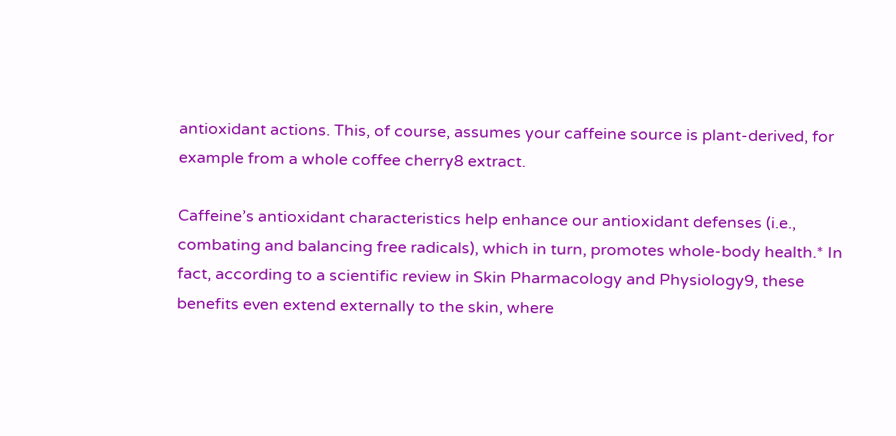antioxidant actions. This, of course, assumes your caffeine source is plant-derived, for example from a whole coffee cherry8 extract.

Caffeine’s antioxidant characteristics help enhance our antioxidant defenses (i.e., combating and balancing free radicals), which in turn, promotes whole-body health.* In fact, according to a scientific review in Skin Pharmacology and Physiology9, these benefits even extend externally to the skin, where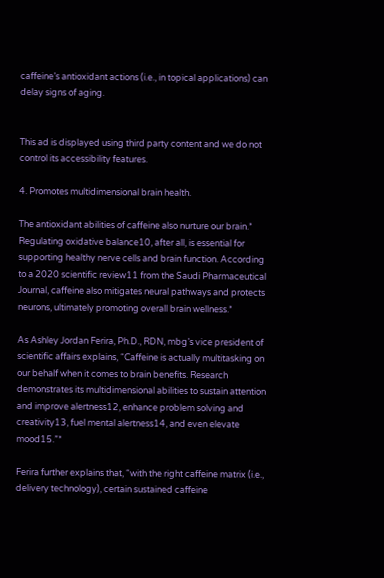caffeine’s antioxidant actions (i.e., in topical applications) can delay signs of aging.


This ad is displayed using third party content and we do not control its accessibility features.

4. Promotes multidimensional brain health.

The antioxidant abilities of caffeine also nurture our brain.* Regulating oxidative balance10, after all, is essential for supporting healthy nerve cells and brain function. According to a 2020 scientific review11 from the Saudi Pharmaceutical Journal, caffeine also mitigates neural pathways and protects neurons, ultimately promoting overall brain wellness.*

As Ashley Jordan Ferira, Ph.D., RDN, mbg’s vice president of scientific affairs explains, “Caffeine is actually multitasking on our behalf when it comes to brain benefits. Research demonstrates its multidimensional abilities to sustain attention and improve alertness12, enhance problem solving and creativity13, fuel mental alertness14, and even elevate mood15.”*

Ferira further explains that, “with the right caffeine matrix (i.e., delivery technology), certain sustained caffeine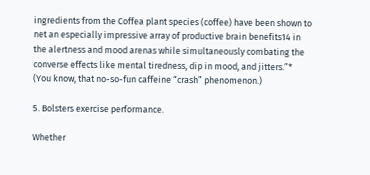ingredients from the Coffea plant species (coffee) have been shown to net an especially impressive array of productive brain benefits14 in the alertness and mood arenas while simultaneously combating the converse effects like mental tiredness, dip in mood, and jitters.”* (You know, that no-so-fun caffeine “crash” phenomenon.)

5. Bolsters exercise performance.

Whether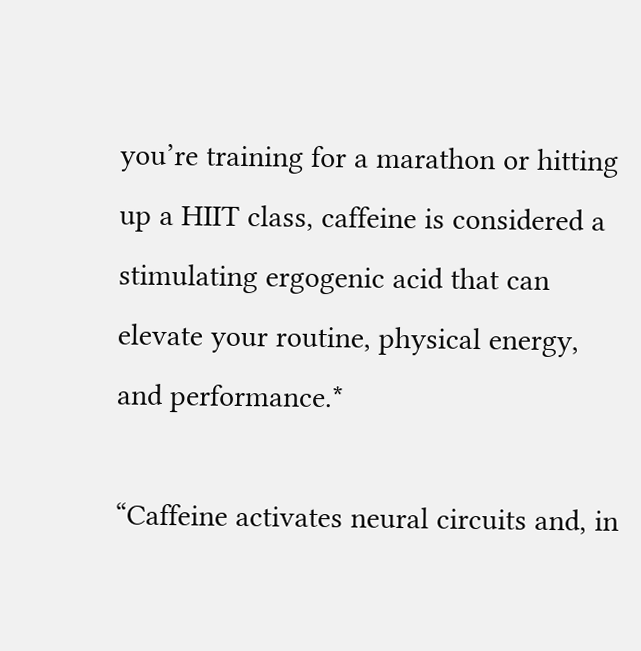you’re training for a marathon or hitting up a HIIT class, caffeine is considered a stimulating ergogenic acid that can elevate your routine, physical energy, and performance.*

“Caffeine activates neural circuits and, in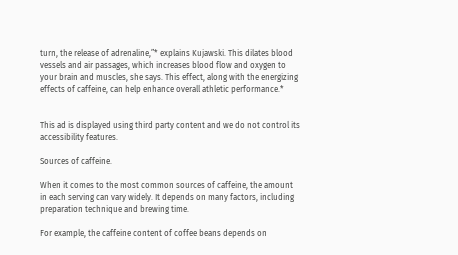turn, the release of adrenaline,”* explains Kujawski. This dilates blood vessels and air passages, which increases blood flow and oxygen to your brain and muscles, she says. This effect, along with the energizing effects of caffeine, can help enhance overall athletic performance.*


This ad is displayed using third party content and we do not control its accessibility features.

Sources of caffeine.

When it comes to the most common sources of caffeine, the amount in each serving can vary widely. It depends on many factors, including preparation technique and brewing time.

For example, the caffeine content of coffee beans depends on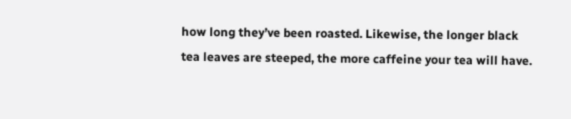how long they’ve been roasted. Likewise, the longer black tea leaves are steeped, the more caffeine your tea will have.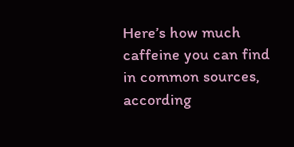Here’s how much caffeine you can find in common sources, according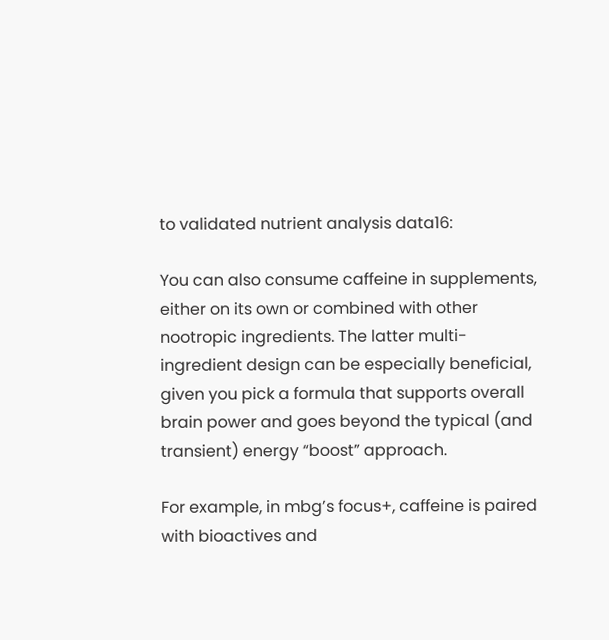to validated nutrient analysis data16:

You can also consume caffeine in supplements, either on its own or combined with other nootropic ingredients. The latter multi-ingredient design can be especially beneficial, given you pick a formula that supports overall brain power and goes beyond the typical (and transient) energy “boost” approach.

For example, in mbg’s focus+, caffeine is paired with bioactives and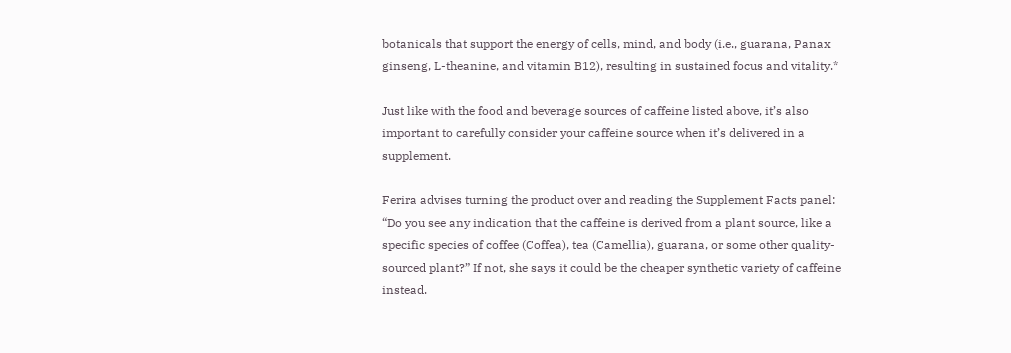botanicals that support the energy of cells, mind, and body (i.e., guarana, Panax ginseng, L-theanine, and vitamin B12), resulting in sustained focus and vitality.*

Just like with the food and beverage sources of caffeine listed above, it’s also important to carefully consider your caffeine source when it’s delivered in a supplement.

Ferira advises turning the product over and reading the Supplement Facts panel: “Do you see any indication that the caffeine is derived from a plant source, like a specific species of coffee (Coffea), tea (Camellia), guarana, or some other quality-sourced plant?” If not, she says it could be the cheaper synthetic variety of caffeine instead.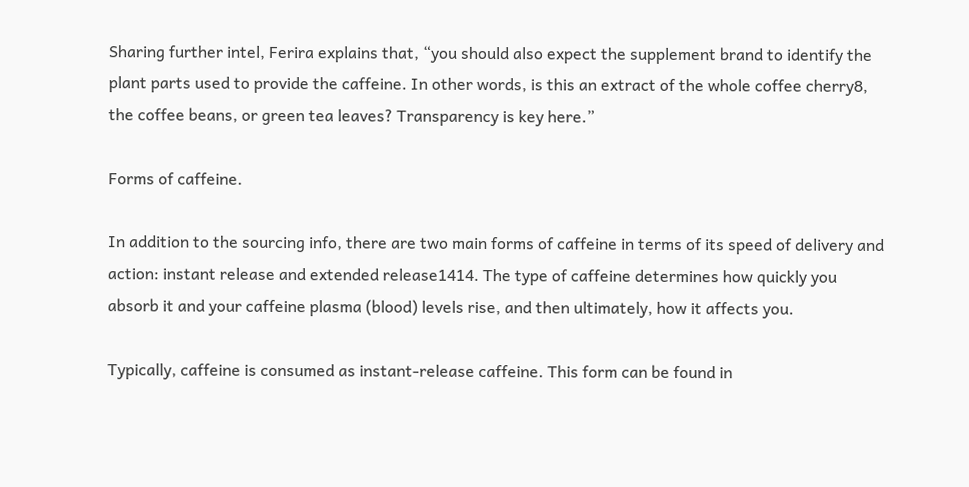Sharing further intel, Ferira explains that, “you should also expect the supplement brand to identify the plant parts used to provide the caffeine. In other words, is this an extract of the whole coffee cherry8, the coffee beans, or green tea leaves? Transparency is key here.”

Forms of caffeine.

In addition to the sourcing info, there are two main forms of caffeine in terms of its speed of delivery and action: instant release and extended release1414. The type of caffeine determines how quickly you absorb it and your caffeine plasma (blood) levels rise, and then ultimately, how it affects you.

Typically, caffeine is consumed as instant-release caffeine. This form can be found in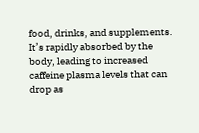food, drinks, and supplements. It’s rapidly absorbed by the body, leading to increased caffeine plasma levels that can drop as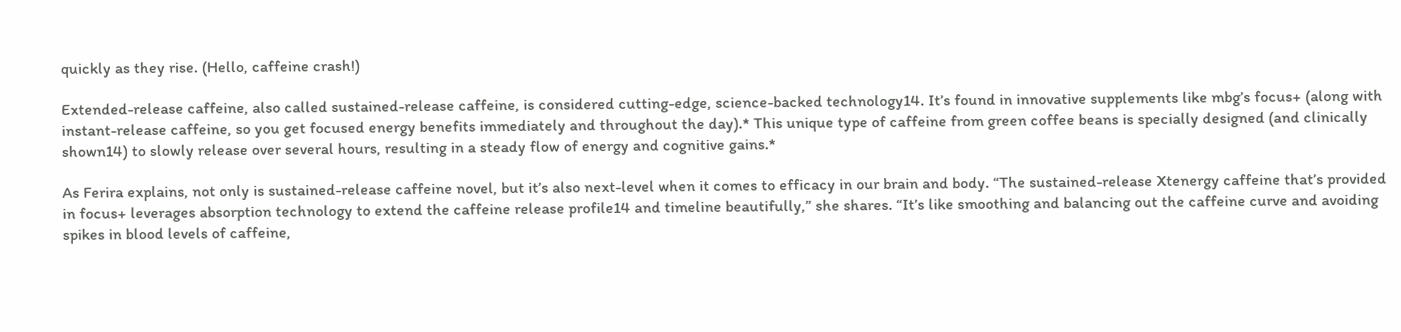quickly as they rise. (Hello, caffeine crash!)

Extended-release caffeine, also called sustained-release caffeine, is considered cutting-edge, science-backed technology14. It’s found in innovative supplements like mbg’s focus+ (along with instant-release caffeine, so you get focused energy benefits immediately and throughout the day).* This unique type of caffeine from green coffee beans is specially designed (and clinically shown14) to slowly release over several hours, resulting in a steady flow of energy and cognitive gains.*

As Ferira explains, not only is sustained-release caffeine novel, but it’s also next-level when it comes to efficacy in our brain and body. “The sustained-release Xtenergy caffeine that’s provided in focus+ leverages absorption technology to extend the caffeine release profile14 and timeline beautifully,” she shares. “It’s like smoothing and balancing out the caffeine curve and avoiding spikes in blood levels of caffeine,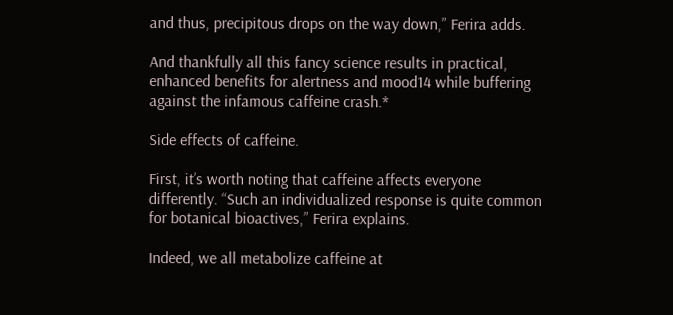and thus, precipitous drops on the way down,” Ferira adds.

And thankfully all this fancy science results in practical, enhanced benefits for alertness and mood14 while buffering against the infamous caffeine crash.*

Side effects of caffeine.

First, it’s worth noting that caffeine affects everyone differently. “Such an individualized response is quite common for botanical bioactives,” Ferira explains.

Indeed, we all metabolize caffeine at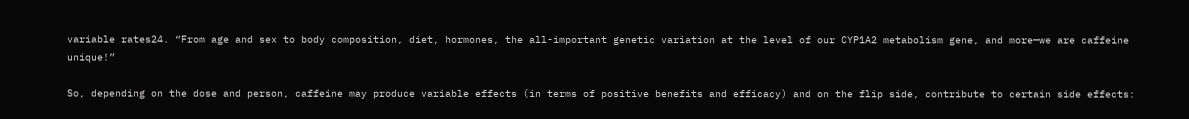variable rates24. “From age and sex to body composition, diet, hormones, the all-important genetic variation at the level of our CYP1A2 metabolism gene, and more—we are caffeine unique!”

So, depending on the dose and person, caffeine may produce variable effects (in terms of positive benefits and efficacy) and on the flip side, contribute to certain side effects: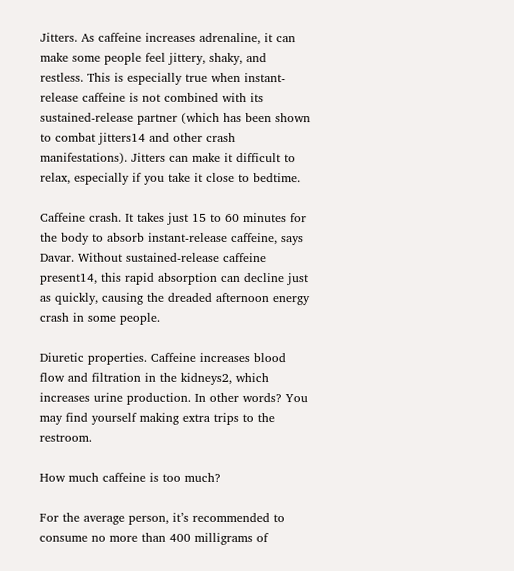Jitters. As caffeine increases adrenaline, it can make some people feel jittery, shaky, and restless. This is especially true when instant-release caffeine is not combined with its sustained-release partner (which has been shown to combat jitters14 and other crash manifestations). Jitters can make it difficult to relax, especially if you take it close to bedtime.

Caffeine crash. It takes just 15 to 60 minutes for the body to absorb instant-release caffeine, says Davar. Without sustained-release caffeine present14, this rapid absorption can decline just as quickly, causing the dreaded afternoon energy crash in some people.

Diuretic properties. Caffeine increases blood flow and filtration in the kidneys2, which increases urine production. In other words? You may find yourself making extra trips to the restroom.

How much caffeine is too much?

For the average person, it’s recommended to consume no more than 400 milligrams of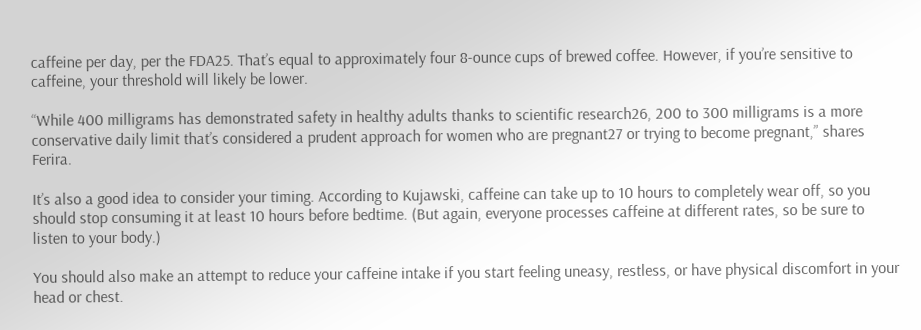caffeine per day, per the FDA25. That’s equal to approximately four 8-ounce cups of brewed coffee. However, if you’re sensitive to caffeine, your threshold will likely be lower.

“While 400 milligrams has demonstrated safety in healthy adults thanks to scientific research26, 200 to 300 milligrams is a more conservative daily limit that’s considered a prudent approach for women who are pregnant27 or trying to become pregnant,” shares Ferira.

It’s also a good idea to consider your timing. According to Kujawski, caffeine can take up to 10 hours to completely wear off, so you should stop consuming it at least 10 hours before bedtime. (But again, everyone processes caffeine at different rates, so be sure to listen to your body.)

You should also make an attempt to reduce your caffeine intake if you start feeling uneasy, restless, or have physical discomfort in your head or chest.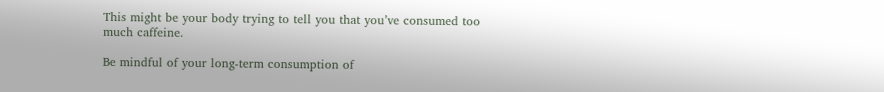This might be your body trying to tell you that you’ve consumed too much caffeine.

Be mindful of your long-term consumption of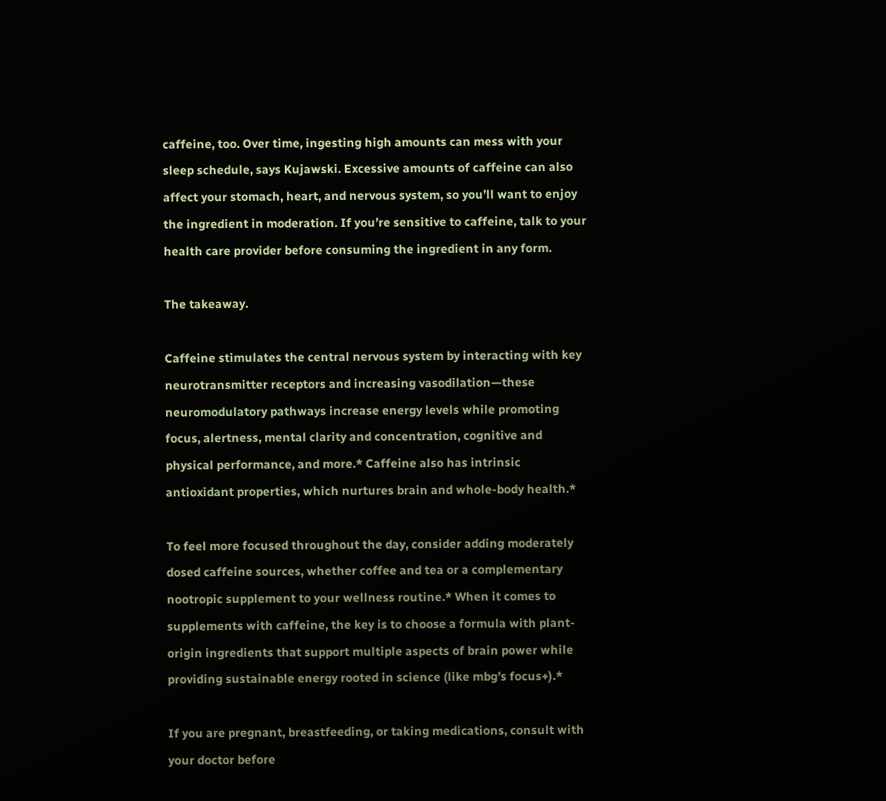caffeine, too. Over time, ingesting high amounts can mess with your sleep schedule, says Kujawski. Excessive amounts of caffeine can also affect your stomach, heart, and nervous system, so you’ll want to enjoy the ingredient in moderation. If you’re sensitive to caffeine, talk to your health care provider before consuming the ingredient in any form.

The takeaway.

Caffeine stimulates the central nervous system by interacting with key neurotransmitter receptors and increasing vasodilation—these neuromodulatory pathways increase energy levels while promoting focus, alertness, mental clarity and concentration, cognitive and physical performance, and more.* Caffeine also has intrinsic antioxidant properties, which nurtures brain and whole-body health.*

To feel more focused throughout the day, consider adding moderately dosed caffeine sources, whether coffee and tea or a complementary nootropic supplement to your wellness routine.* When it comes to supplements with caffeine, the key is to choose a formula with plant-origin ingredients that support multiple aspects of brain power while providing sustainable energy rooted in science (like mbg’s focus+).*

If you are pregnant, breastfeeding, or taking medications, consult with your doctor before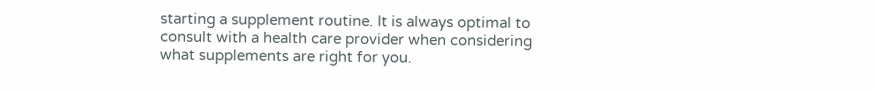starting a supplement routine. It is always optimal to consult with a health care provider when considering what supplements are right for you.